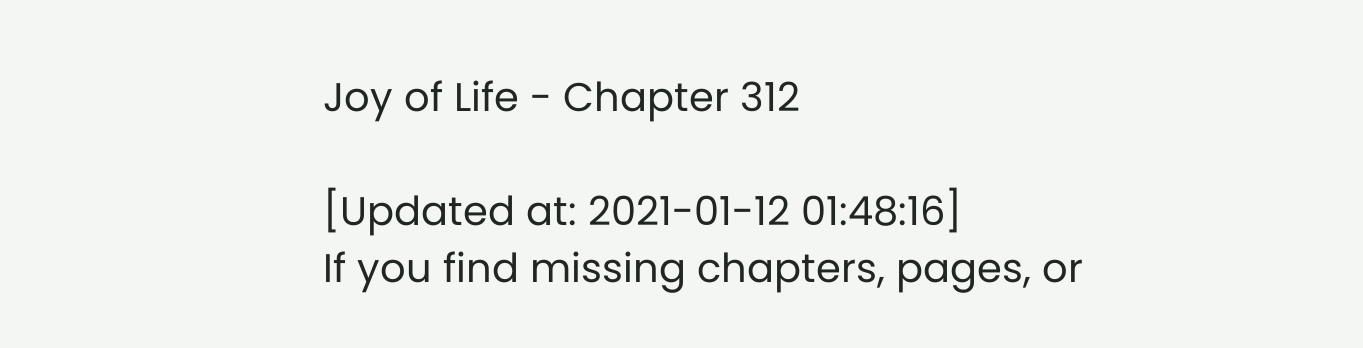Joy of Life - Chapter 312

[Updated at: 2021-01-12 01:48:16]
If you find missing chapters, pages, or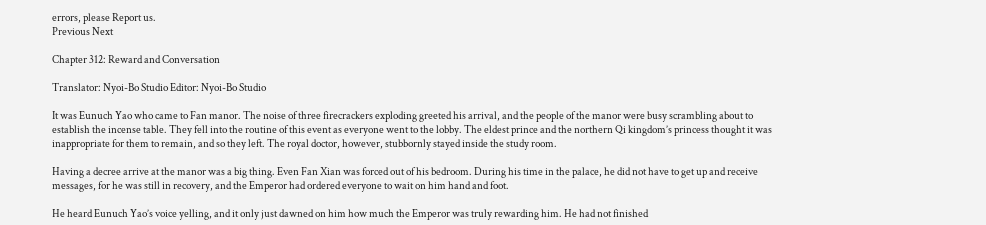errors, please Report us.
Previous Next

Chapter 312: Reward and Conversation

Translator: Nyoi-Bo Studio Editor: Nyoi-Bo Studio

It was Eunuch Yao who came to Fan manor. The noise of three firecrackers exploding greeted his arrival, and the people of the manor were busy scrambling about to establish the incense table. They fell into the routine of this event as everyone went to the lobby. The eldest prince and the northern Qi kingdom’s princess thought it was inappropriate for them to remain, and so they left. The royal doctor, however, stubbornly stayed inside the study room.

Having a decree arrive at the manor was a big thing. Even Fan Xian was forced out of his bedroom. During his time in the palace, he did not have to get up and receive messages, for he was still in recovery, and the Emperor had ordered everyone to wait on him hand and foot.

He heard Eunuch Yao’s voice yelling, and it only just dawned on him how much the Emperor was truly rewarding him. He had not finished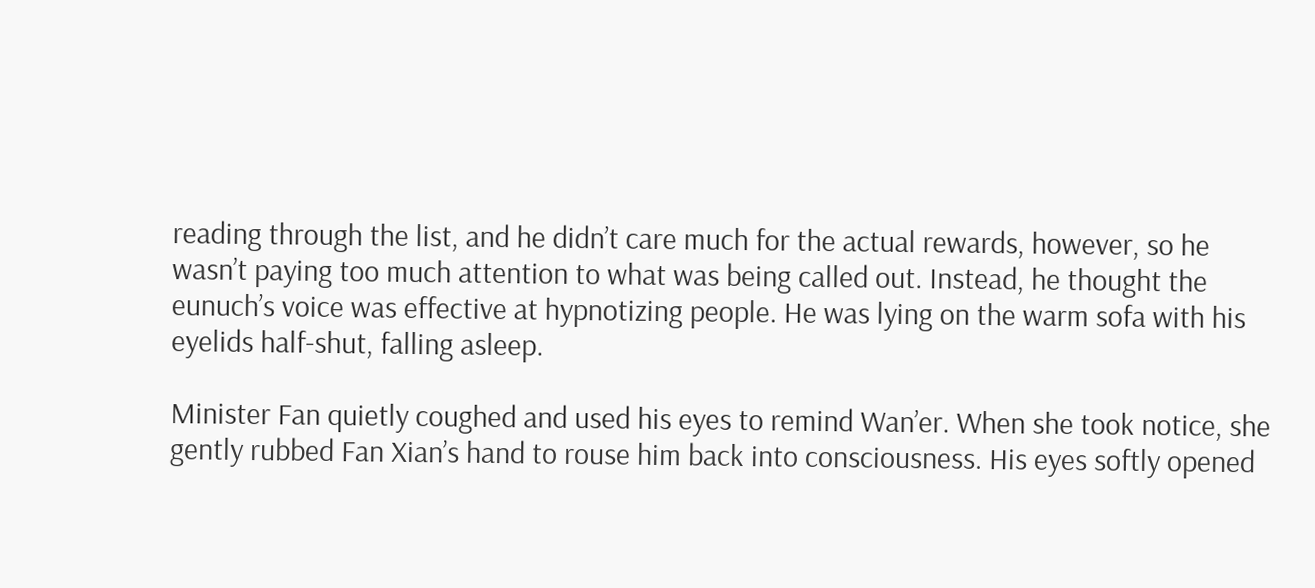reading through the list, and he didn’t care much for the actual rewards, however, so he wasn’t paying too much attention to what was being called out. Instead, he thought the eunuch’s voice was effective at hypnotizing people. He was lying on the warm sofa with his eyelids half-shut, falling asleep.

Minister Fan quietly coughed and used his eyes to remind Wan’er. When she took notice, she gently rubbed Fan Xian’s hand to rouse him back into consciousness. His eyes softly opened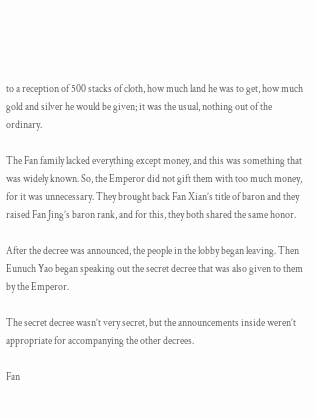to a reception of 500 stacks of cloth, how much land he was to get, how much gold and silver he would be given; it was the usual, nothing out of the ordinary.

The Fan family lacked everything except money, and this was something that was widely known. So, the Emperor did not gift them with too much money, for it was unnecessary. They brought back Fan Xian’s title of baron and they raised Fan Jing’s baron rank, and for this, they both shared the same honor.

After the decree was announced, the people in the lobby began leaving. Then Eunuch Yao began speaking out the secret decree that was also given to them by the Emperor.

The secret decree wasn’t very secret, but the announcements inside weren’t appropriate for accompanying the other decrees.

Fan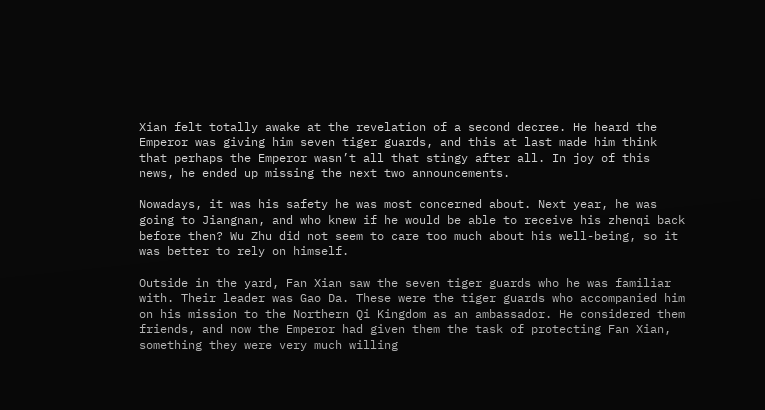Xian felt totally awake at the revelation of a second decree. He heard the Emperor was giving him seven tiger guards, and this at last made him think that perhaps the Emperor wasn’t all that stingy after all. In joy of this news, he ended up missing the next two announcements.

Nowadays, it was his safety he was most concerned about. Next year, he was going to Jiangnan, and who knew if he would be able to receive his zhenqi back before then? Wu Zhu did not seem to care too much about his well-being, so it was better to rely on himself.

Outside in the yard, Fan Xian saw the seven tiger guards who he was familiar with. Their leader was Gao Da. These were the tiger guards who accompanied him on his mission to the Northern Qi Kingdom as an ambassador. He considered them friends, and now the Emperor had given them the task of protecting Fan Xian, something they were very much willing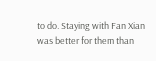to do. Staying with Fan Xian was better for them than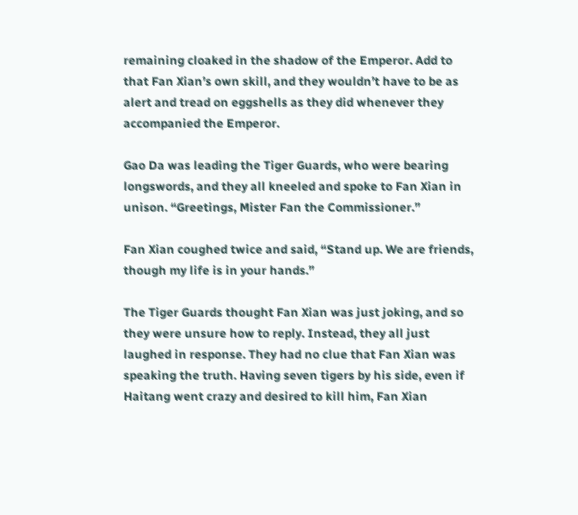remaining cloaked in the shadow of the Emperor. Add to that Fan Xian’s own skill, and they wouldn’t have to be as alert and tread on eggshells as they did whenever they accompanied the Emperor.

Gao Da was leading the Tiger Guards, who were bearing longswords, and they all kneeled and spoke to Fan Xian in unison. “Greetings, Mister Fan the Commissioner.”

Fan Xian coughed twice and said, “Stand up. We are friends, though my life is in your hands.”

The Tiger Guards thought Fan Xian was just joking, and so they were unsure how to reply. Instead, they all just laughed in response. They had no clue that Fan Xian was speaking the truth. Having seven tigers by his side, even if Haitang went crazy and desired to kill him, Fan Xian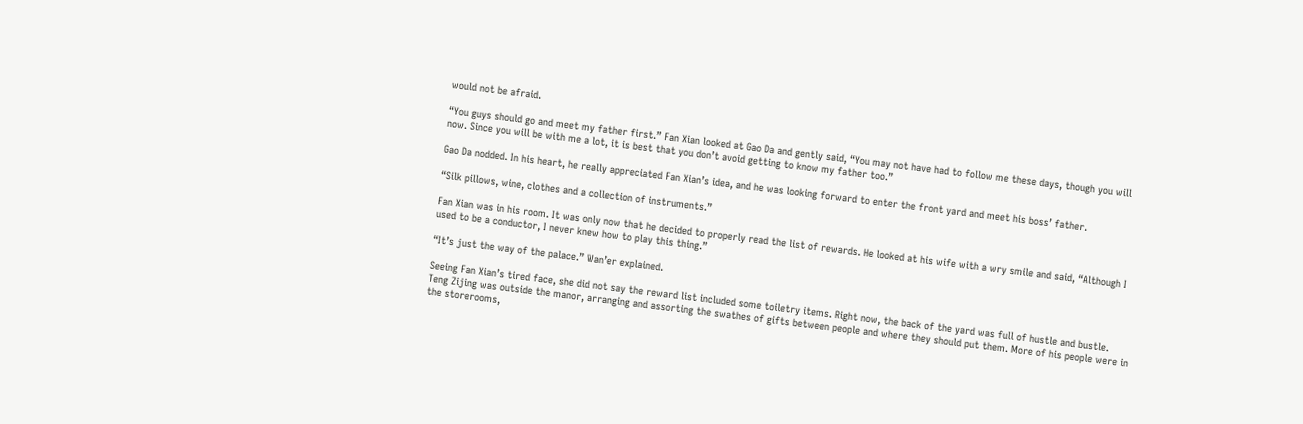would not be afraid.

“You guys should go and meet my father first.” Fan Xian looked at Gao Da and gently said, “You may not have had to follow me these days, though you will now. Since you will be with me a lot, it is best that you don’t avoid getting to know my father too.”

Gao Da nodded. In his heart, he really appreciated Fan Xian’s idea, and he was looking forward to enter the front yard and meet his boss’ father.

“Silk pillows, wine, clothes and a collection of instruments.”

Fan Xian was in his room. It was only now that he decided to properly read the list of rewards. He looked at his wife with a wry smile and said, “Although I used to be a conductor, I never knew how to play this thing.”

“It’s just the way of the palace.” Wan’er explained.

Seeing Fan Xian’s tired face, she did not say the reward list included some toiletry items. Right now, the back of the yard was full of hustle and bustle. Teng Zijing was outside the manor, arranging and assorting the swathes of gifts between people and where they should put them. More of his people were in the storerooms,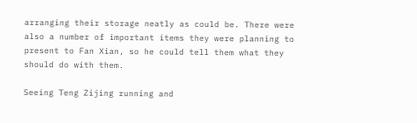arranging their storage neatly as could be. There were also a number of important items they were planning to present to Fan Xian, so he could tell them what they should do with them.

Seeing Teng Zijing running and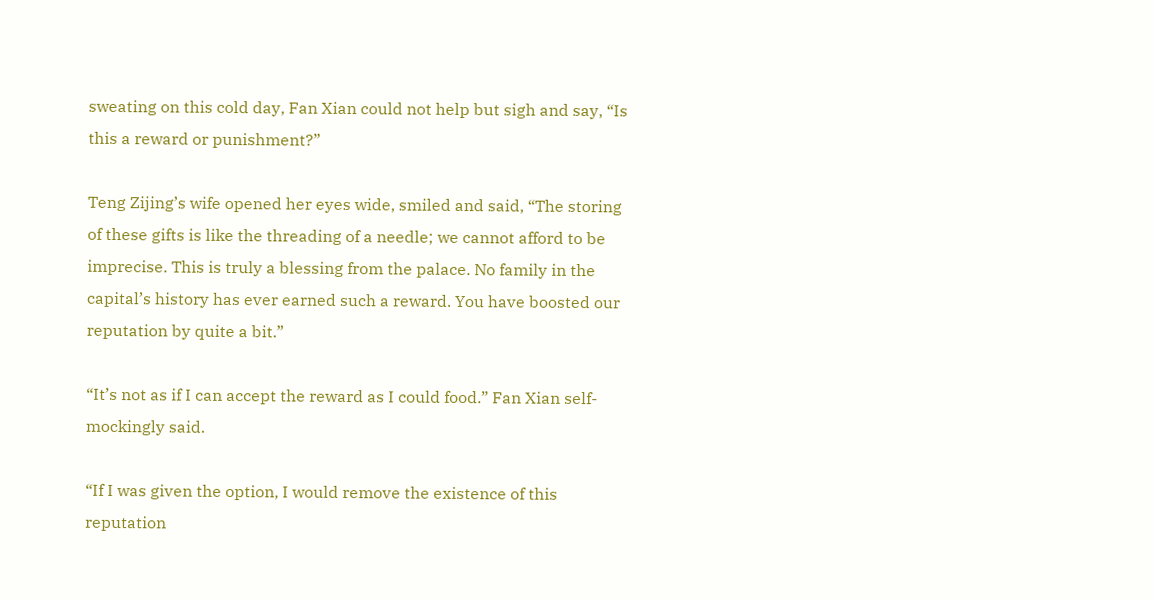sweating on this cold day, Fan Xian could not help but sigh and say, “Is this a reward or punishment?”

Teng Zijing’s wife opened her eyes wide, smiled and said, “The storing of these gifts is like the threading of a needle; we cannot afford to be imprecise. This is truly a blessing from the palace. No family in the capital’s history has ever earned such a reward. You have boosted our reputation by quite a bit.”

“It’s not as if I can accept the reward as I could food.” Fan Xian self-mockingly said.

“If I was given the option, I would remove the existence of this reputation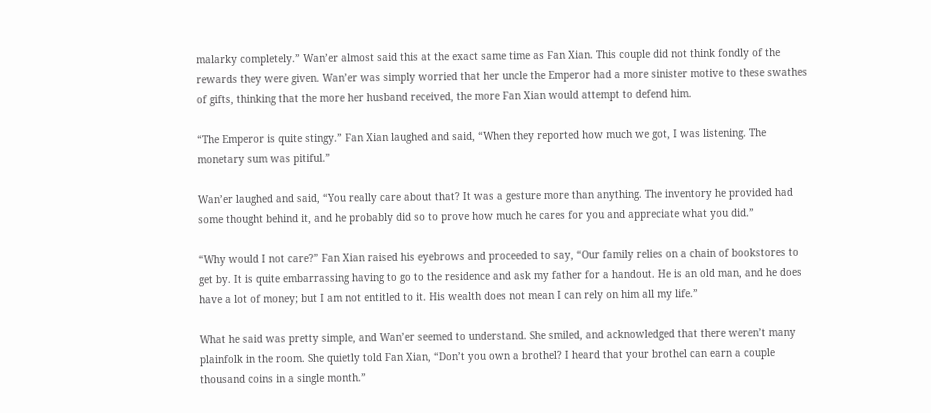malarky completely.” Wan’er almost said this at the exact same time as Fan Xian. This couple did not think fondly of the rewards they were given. Wan’er was simply worried that her uncle the Emperor had a more sinister motive to these swathes of gifts, thinking that the more her husband received, the more Fan Xian would attempt to defend him.

“The Emperor is quite stingy.” Fan Xian laughed and said, “When they reported how much we got, I was listening. The monetary sum was pitiful.”

Wan’er laughed and said, “You really care about that? It was a gesture more than anything. The inventory he provided had some thought behind it, and he probably did so to prove how much he cares for you and appreciate what you did.”

“Why would I not care?” Fan Xian raised his eyebrows and proceeded to say, “Our family relies on a chain of bookstores to get by. It is quite embarrassing having to go to the residence and ask my father for a handout. He is an old man, and he does have a lot of money; but I am not entitled to it. His wealth does not mean I can rely on him all my life.”

What he said was pretty simple, and Wan’er seemed to understand. She smiled, and acknowledged that there weren’t many plainfolk in the room. She quietly told Fan Xian, “Don’t you own a brothel? I heard that your brothel can earn a couple thousand coins in a single month.”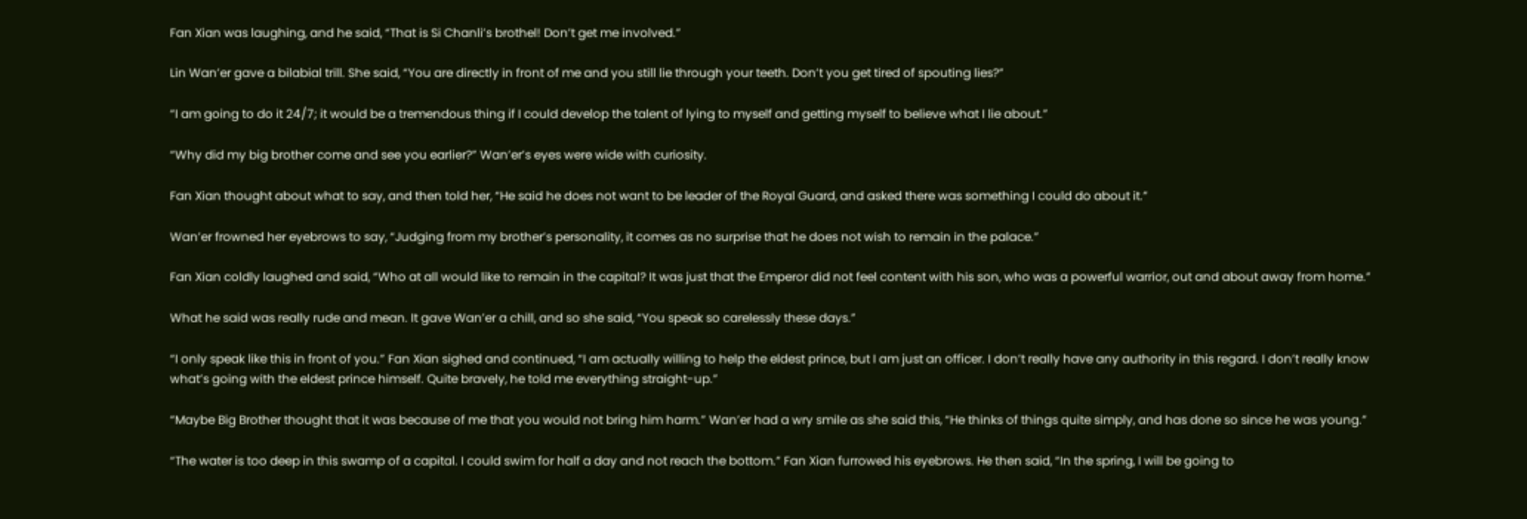Fan Xian was laughing, and he said, “That is Si Chanli’s brothel! Don’t get me involved.”

Lin Wan’er gave a bilabial trill. She said, “You are directly in front of me and you still lie through your teeth. Don’t you get tired of spouting lies?”

“I am going to do it 24/7; it would be a tremendous thing if I could develop the talent of lying to myself and getting myself to believe what I lie about.”

“Why did my big brother come and see you earlier?” Wan’er’s eyes were wide with curiosity.

Fan Xian thought about what to say, and then told her, “He said he does not want to be leader of the Royal Guard, and asked there was something I could do about it.”

Wan’er frowned her eyebrows to say, “Judging from my brother’s personality, it comes as no surprise that he does not wish to remain in the palace.”

Fan Xian coldly laughed and said, “Who at all would like to remain in the capital? It was just that the Emperor did not feel content with his son, who was a powerful warrior, out and about away from home.”

What he said was really rude and mean. It gave Wan’er a chill, and so she said, “You speak so carelessly these days.”

“I only speak like this in front of you.” Fan Xian sighed and continued, “I am actually willing to help the eldest prince, but I am just an officer. I don’t really have any authority in this regard. I don’t really know what’s going with the eldest prince himself. Quite bravely, he told me everything straight-up.”

“Maybe Big Brother thought that it was because of me that you would not bring him harm.” Wan’er had a wry smile as she said this, “He thinks of things quite simply, and has done so since he was young.”

“The water is too deep in this swamp of a capital. I could swim for half a day and not reach the bottom.” Fan Xian furrowed his eyebrows. He then said, “In the spring, I will be going to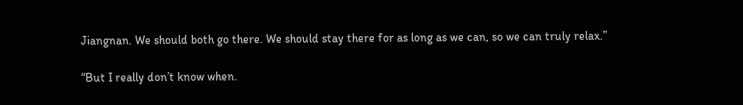Jiangnan. We should both go there. We should stay there for as long as we can, so we can truly relax.”

“But I really don’t know when.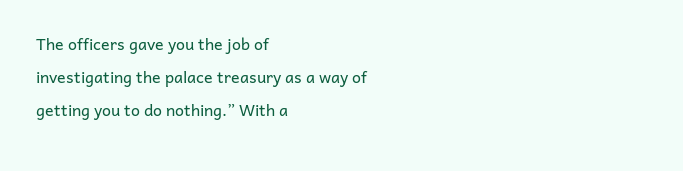The officers gave you the job of investigating the palace treasury as a way of getting you to do nothing.” With a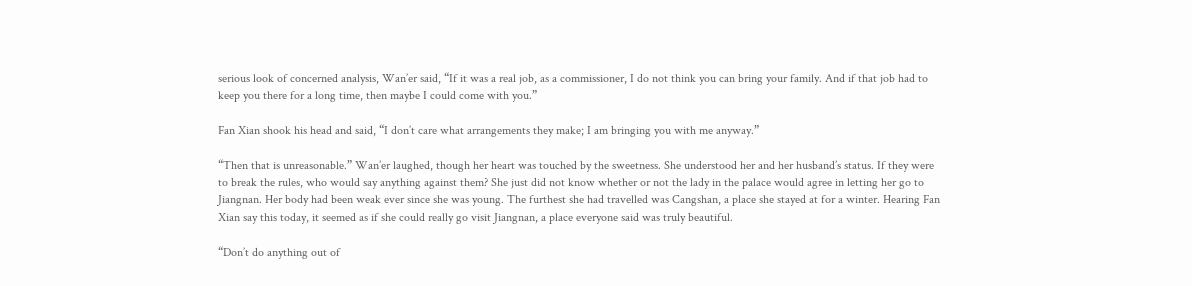serious look of concerned analysis, Wan’er said, “If it was a real job, as a commissioner, I do not think you can bring your family. And if that job had to keep you there for a long time, then maybe I could come with you.”

Fan Xian shook his head and said, “I don’t care what arrangements they make; I am bringing you with me anyway.”

“Then that is unreasonable.” Wan’er laughed, though her heart was touched by the sweetness. She understood her and her husband’s status. If they were to break the rules, who would say anything against them? She just did not know whether or not the lady in the palace would agree in letting her go to Jiangnan. Her body had been weak ever since she was young. The furthest she had travelled was Cangshan, a place she stayed at for a winter. Hearing Fan Xian say this today, it seemed as if she could really go visit Jiangnan, a place everyone said was truly beautiful.

“Don’t do anything out of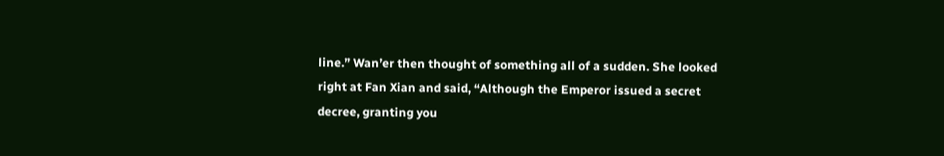line.” Wan’er then thought of something all of a sudden. She looked right at Fan Xian and said, “Although the Emperor issued a secret decree, granting you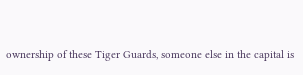ownership of these Tiger Guards, someone else in the capital is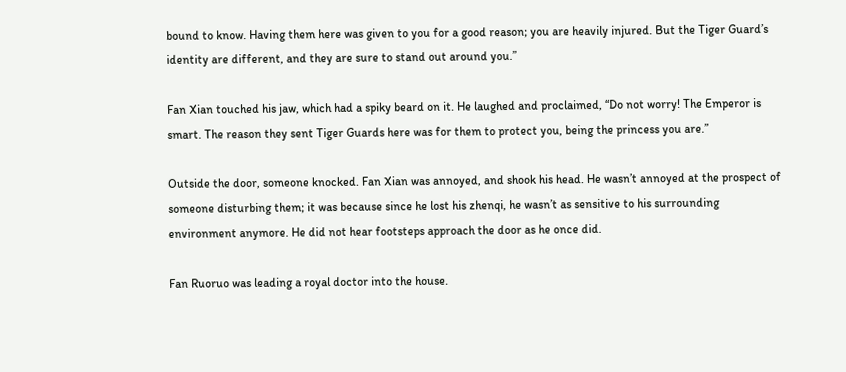bound to know. Having them here was given to you for a good reason; you are heavily injured. But the Tiger Guard’s identity are different, and they are sure to stand out around you.”

Fan Xian touched his jaw, which had a spiky beard on it. He laughed and proclaimed, “Do not worry! The Emperor is smart. The reason they sent Tiger Guards here was for them to protect you, being the princess you are.”

Outside the door, someone knocked. Fan Xian was annoyed, and shook his head. He wasn’t annoyed at the prospect of someone disturbing them; it was because since he lost his zhenqi, he wasn’t as sensitive to his surrounding environment anymore. He did not hear footsteps approach the door as he once did.

Fan Ruoruo was leading a royal doctor into the house.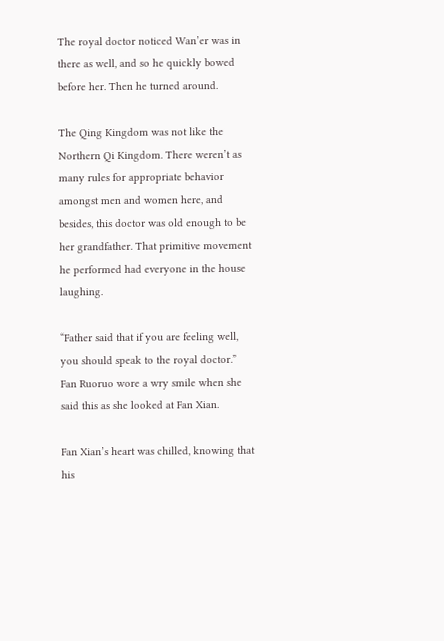The royal doctor noticed Wan’er was in there as well, and so he quickly bowed before her. Then he turned around.

The Qing Kingdom was not like the Northern Qi Kingdom. There weren’t as many rules for appropriate behavior amongst men and women here, and besides, this doctor was old enough to be her grandfather. That primitive movement he performed had everyone in the house laughing.

“Father said that if you are feeling well, you should speak to the royal doctor.” Fan Ruoruo wore a wry smile when she said this as she looked at Fan Xian.

Fan Xian’s heart was chilled, knowing that his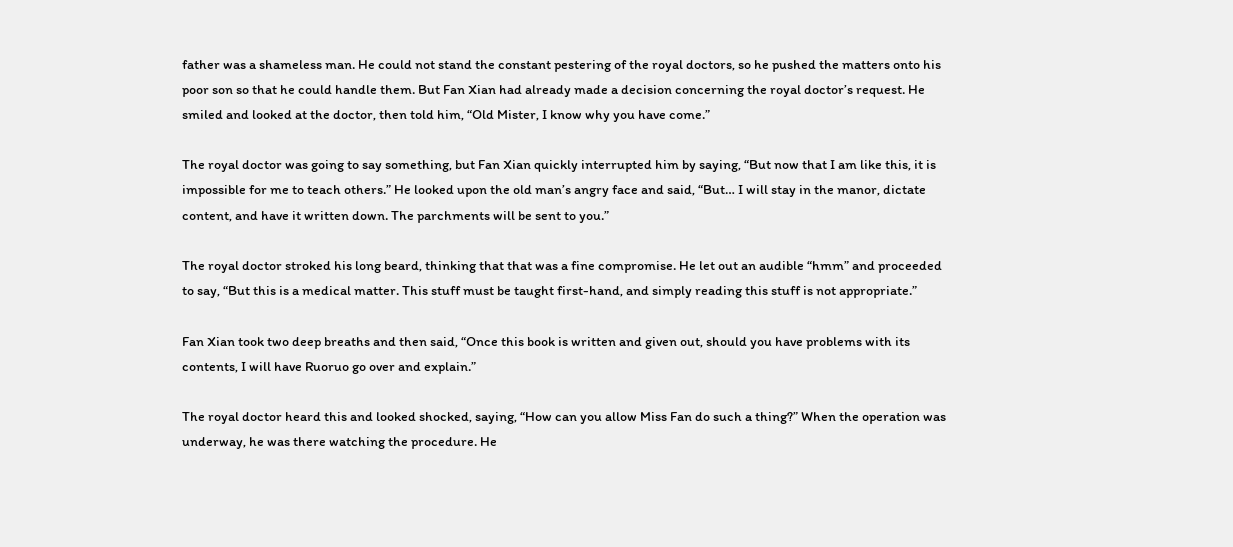father was a shameless man. He could not stand the constant pestering of the royal doctors, so he pushed the matters onto his poor son so that he could handle them. But Fan Xian had already made a decision concerning the royal doctor’s request. He smiled and looked at the doctor, then told him, “Old Mister, I know why you have come.”

The royal doctor was going to say something, but Fan Xian quickly interrupted him by saying, “But now that I am like this, it is impossible for me to teach others.” He looked upon the old man’s angry face and said, “But… I will stay in the manor, dictate content, and have it written down. The parchments will be sent to you.”

The royal doctor stroked his long beard, thinking that that was a fine compromise. He let out an audible “hmm” and proceeded to say, “But this is a medical matter. This stuff must be taught first-hand, and simply reading this stuff is not appropriate.”

Fan Xian took two deep breaths and then said, “Once this book is written and given out, should you have problems with its contents, I will have Ruoruo go over and explain.”

The royal doctor heard this and looked shocked, saying, “How can you allow Miss Fan do such a thing?” When the operation was underway, he was there watching the procedure. He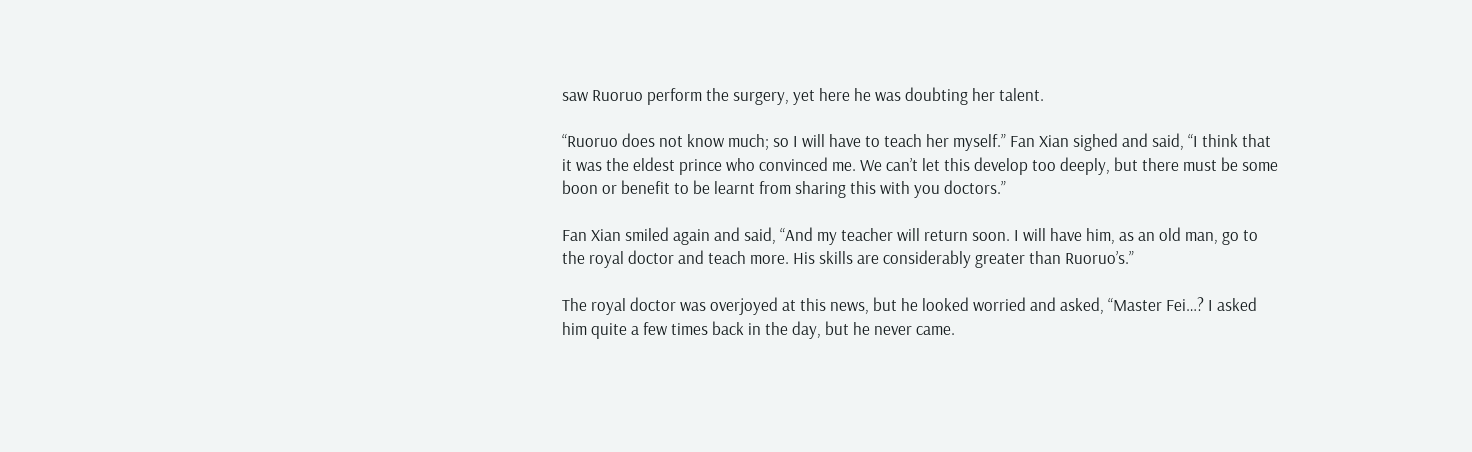saw Ruoruo perform the surgery, yet here he was doubting her talent.

“Ruoruo does not know much; so I will have to teach her myself.” Fan Xian sighed and said, “I think that it was the eldest prince who convinced me. We can’t let this develop too deeply, but there must be some boon or benefit to be learnt from sharing this with you doctors.”

Fan Xian smiled again and said, “And my teacher will return soon. I will have him, as an old man, go to the royal doctor and teach more. His skills are considerably greater than Ruoruo’s.”

The royal doctor was overjoyed at this news, but he looked worried and asked, “Master Fei…? I asked him quite a few times back in the day, but he never came.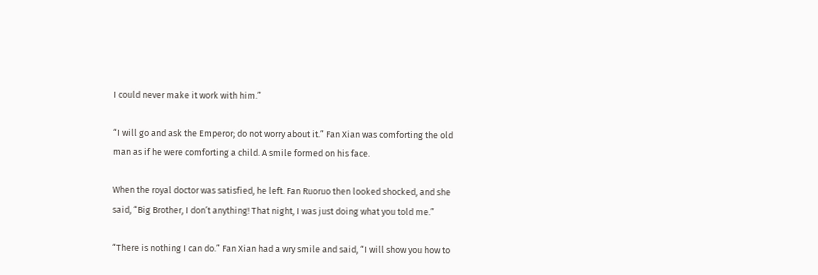I could never make it work with him.”

“I will go and ask the Emperor; do not worry about it.” Fan Xian was comforting the old man as if he were comforting a child. A smile formed on his face.

When the royal doctor was satisfied, he left. Fan Ruoruo then looked shocked, and she said, “Big Brother, I don’t anything! That night, I was just doing what you told me.”

“There is nothing I can do.” Fan Xian had a wry smile and said, “I will show you how to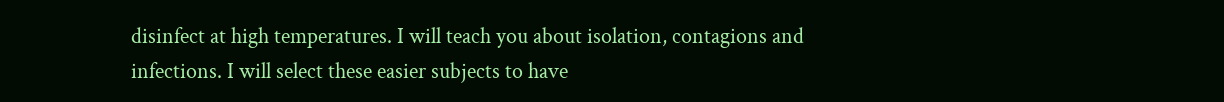disinfect at high temperatures. I will teach you about isolation, contagions and infections. I will select these easier subjects to have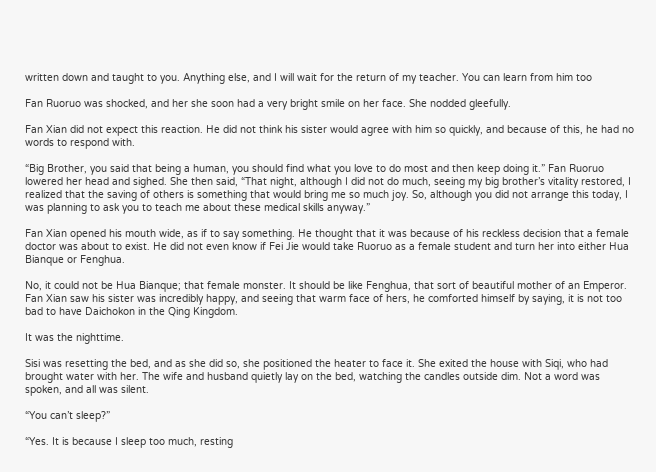written down and taught to you. Anything else, and I will wait for the return of my teacher. You can learn from him too

Fan Ruoruo was shocked, and her she soon had a very bright smile on her face. She nodded gleefully.

Fan Xian did not expect this reaction. He did not think his sister would agree with him so quickly, and because of this, he had no words to respond with.

“Big Brother, you said that being a human, you should find what you love to do most and then keep doing it.” Fan Ruoruo lowered her head and sighed. She then said, “That night, although I did not do much, seeing my big brother’s vitality restored, I realized that the saving of others is something that would bring me so much joy. So, although you did not arrange this today, I was planning to ask you to teach me about these medical skills anyway.”

Fan Xian opened his mouth wide, as if to say something. He thought that it was because of his reckless decision that a female doctor was about to exist. He did not even know if Fei Jie would take Ruoruo as a female student and turn her into either Hua Bianque or Fenghua.

No, it could not be Hua Bianque; that female monster. It should be like Fenghua, that sort of beautiful mother of an Emperor. Fan Xian saw his sister was incredibly happy, and seeing that warm face of hers, he comforted himself by saying, it is not too bad to have Daichokon in the Qing Kingdom.

It was the nighttime.

Sisi was resetting the bed, and as she did so, she positioned the heater to face it. She exited the house with Siqi, who had brought water with her. The wife and husband quietly lay on the bed, watching the candles outside dim. Not a word was spoken, and all was silent.

“You can’t sleep?”

“Yes. It is because I sleep too much, resting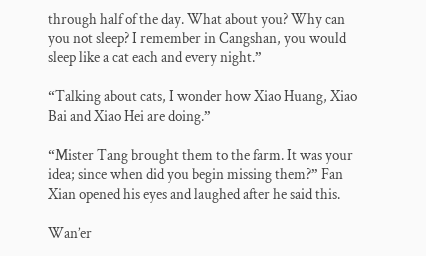through half of the day. What about you? Why can you not sleep? I remember in Cangshan, you would sleep like a cat each and every night.”

“Talking about cats, I wonder how Xiao Huang, Xiao Bai and Xiao Hei are doing.”

“Mister Tang brought them to the farm. It was your idea; since when did you begin missing them?” Fan Xian opened his eyes and laughed after he said this.

Wan’er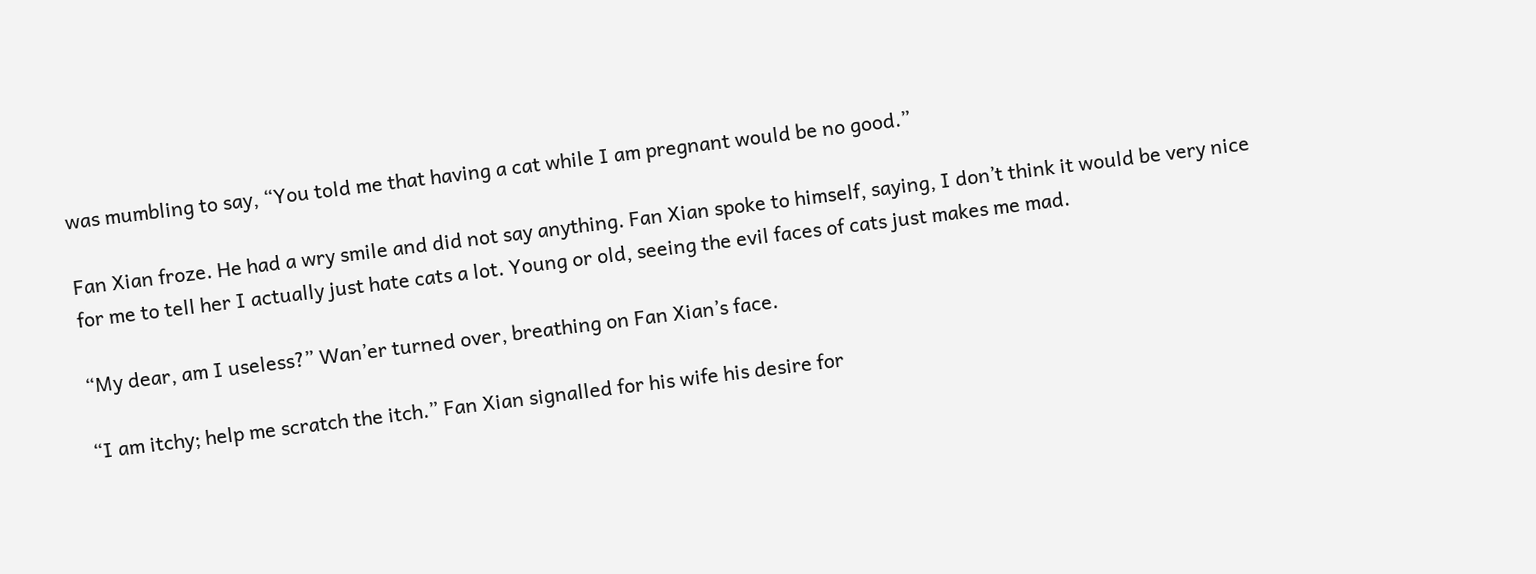was mumbling to say, “You told me that having a cat while I am pregnant would be no good.”

Fan Xian froze. He had a wry smile and did not say anything. Fan Xian spoke to himself, saying, I don’t think it would be very nice for me to tell her I actually just hate cats a lot. Young or old, seeing the evil faces of cats just makes me mad.

“My dear, am I useless?” Wan’er turned over, breathing on Fan Xian’s face.

“I am itchy; help me scratch the itch.” Fan Xian signalled for his wife his desire for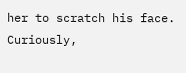her to scratch his face. Curiously,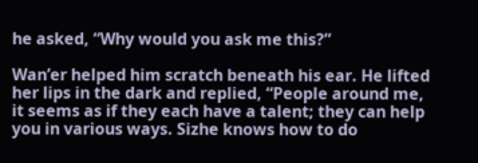he asked, “Why would you ask me this?”

Wan’er helped him scratch beneath his ear. He lifted her lips in the dark and replied, “People around me, it seems as if they each have a talent; they can help you in various ways. Sizhe knows how to do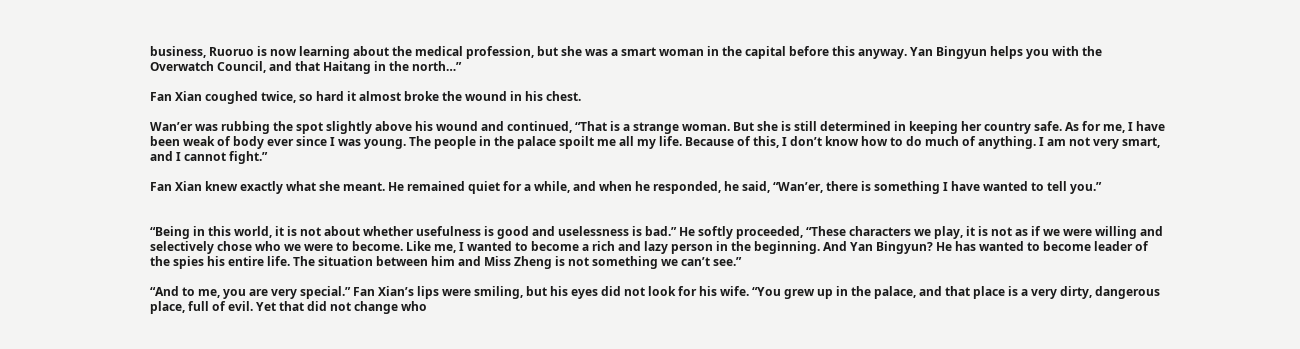business, Ruoruo is now learning about the medical profession, but she was a smart woman in the capital before this anyway. Yan Bingyun helps you with the Overwatch Council, and that Haitang in the north…”

Fan Xian coughed twice, so hard it almost broke the wound in his chest.

Wan’er was rubbing the spot slightly above his wound and continued, “That is a strange woman. But she is still determined in keeping her country safe. As for me, I have been weak of body ever since I was young. The people in the palace spoilt me all my life. Because of this, I don’t know how to do much of anything. I am not very smart, and I cannot fight.”

Fan Xian knew exactly what she meant. He remained quiet for a while, and when he responded, he said, “Wan’er, there is something I have wanted to tell you.”


“Being in this world, it is not about whether usefulness is good and uselessness is bad.” He softly proceeded, “These characters we play, it is not as if we were willing and selectively chose who we were to become. Like me, I wanted to become a rich and lazy person in the beginning. And Yan Bingyun? He has wanted to become leader of the spies his entire life. The situation between him and Miss Zheng is not something we can’t see.”

“And to me, you are very special.” Fan Xian’s lips were smiling, but his eyes did not look for his wife. “You grew up in the palace, and that place is a very dirty, dangerous place, full of evil. Yet that did not change who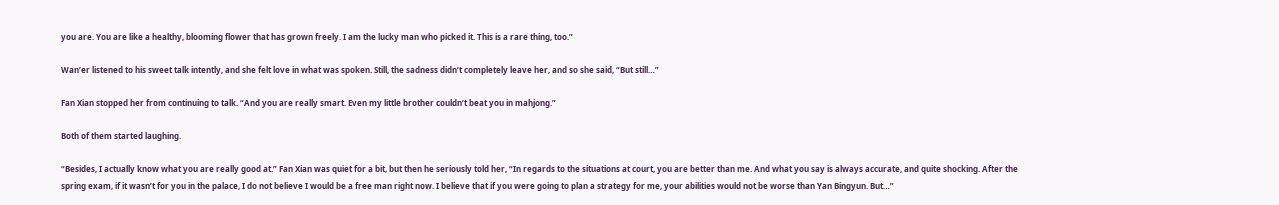you are. You are like a healthy, blooming flower that has grown freely. I am the lucky man who picked it. This is a rare thing, too.”

Wan’er listened to his sweet talk intently, and she felt love in what was spoken. Still, the sadness didn’t completely leave her, and so she said, “But still…”

Fan Xian stopped her from continuing to talk. “And you are really smart. Even my little brother couldn’t beat you in mahjong.”

Both of them started laughing.

“Besides, I actually know what you are really good at.” Fan Xian was quiet for a bit, but then he seriously told her, “In regards to the situations at court, you are better than me. And what you say is always accurate, and quite shocking. After the spring exam, if it wasn’t for you in the palace, I do not believe I would be a free man right now. I believe that if you were going to plan a strategy for me, your abilities would not be worse than Yan Bingyun. But…”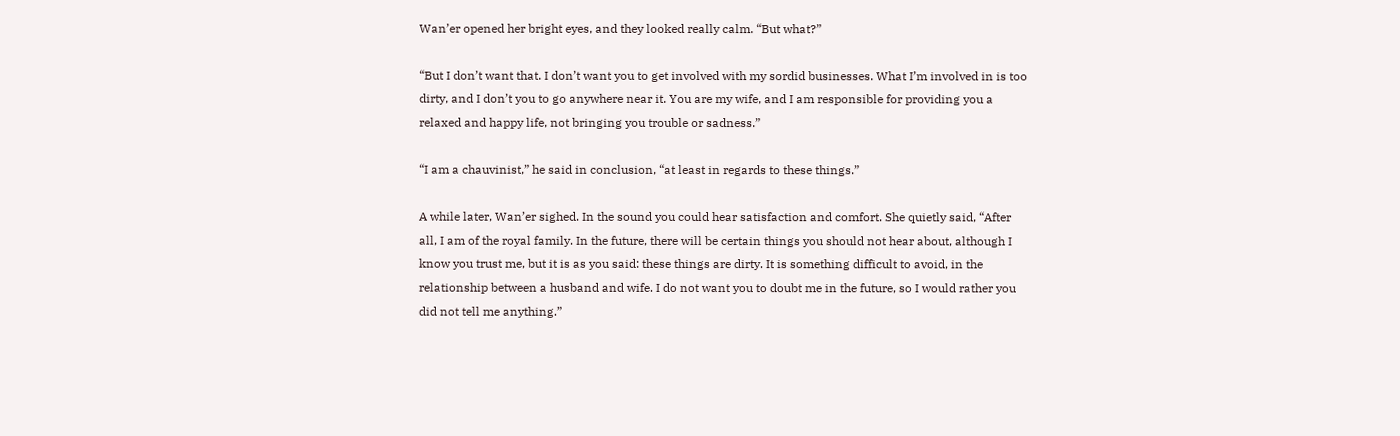Wan’er opened her bright eyes, and they looked really calm. “But what?”

“But I don’t want that. I don’t want you to get involved with my sordid businesses. What I’m involved in is too dirty, and I don’t you to go anywhere near it. You are my wife, and I am responsible for providing you a relaxed and happy life, not bringing you trouble or sadness.”

“I am a chauvinist,” he said in conclusion, “at least in regards to these things.”

A while later, Wan’er sighed. In the sound you could hear satisfaction and comfort. She quietly said, “After all, I am of the royal family. In the future, there will be certain things you should not hear about, although I know you trust me, but it is as you said: these things are dirty. It is something difficult to avoid, in the relationship between a husband and wife. I do not want you to doubt me in the future, so I would rather you did not tell me anything.”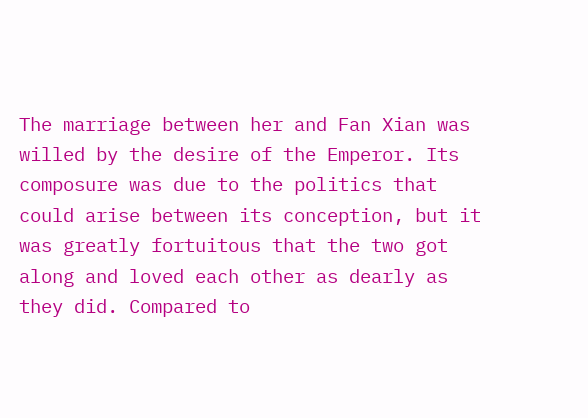The marriage between her and Fan Xian was willed by the desire of the Emperor. Its composure was due to the politics that could arise between its conception, but it was greatly fortuitous that the two got along and loved each other as dearly as they did. Compared to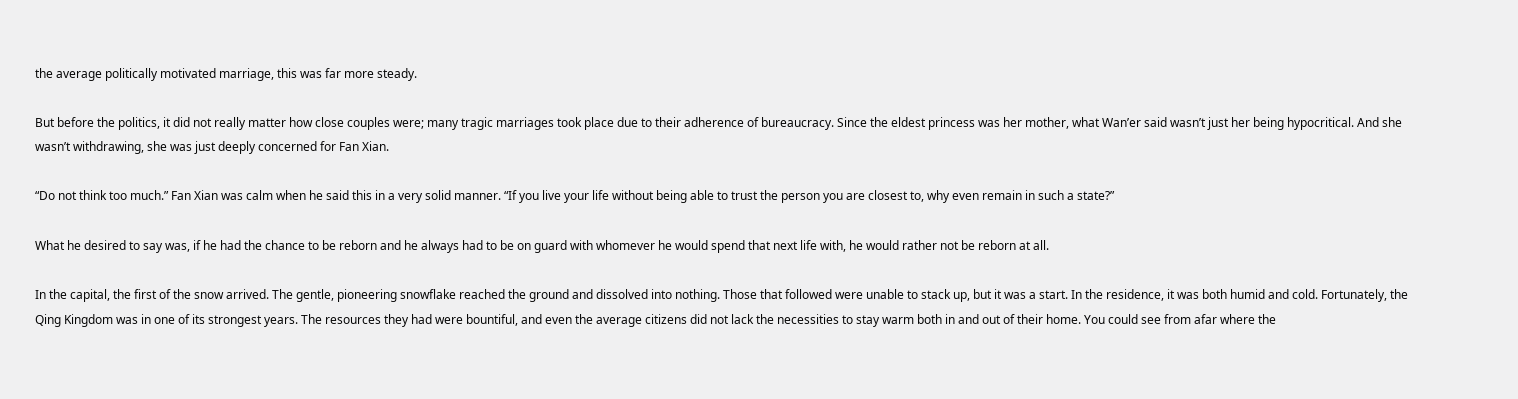the average politically motivated marriage, this was far more steady.

But before the politics, it did not really matter how close couples were; many tragic marriages took place due to their adherence of bureaucracy. Since the eldest princess was her mother, what Wan’er said wasn’t just her being hypocritical. And she wasn’t withdrawing, she was just deeply concerned for Fan Xian.

“Do not think too much.” Fan Xian was calm when he said this in a very solid manner. “If you live your life without being able to trust the person you are closest to, why even remain in such a state?”

What he desired to say was, if he had the chance to be reborn and he always had to be on guard with whomever he would spend that next life with, he would rather not be reborn at all.

In the capital, the first of the snow arrived. The gentle, pioneering snowflake reached the ground and dissolved into nothing. Those that followed were unable to stack up, but it was a start. In the residence, it was both humid and cold. Fortunately, the Qing Kingdom was in one of its strongest years. The resources they had were bountiful, and even the average citizens did not lack the necessities to stay warm both in and out of their home. You could see from afar where the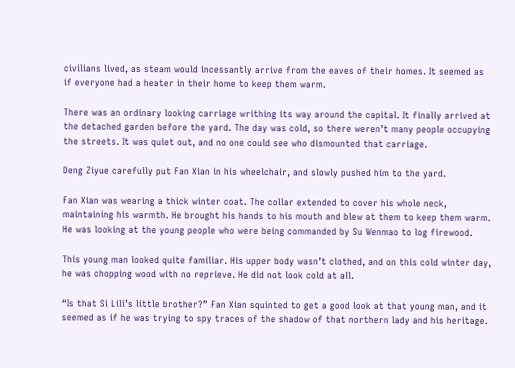civilians lived, as steam would incessantly arrive from the eaves of their homes. It seemed as if everyone had a heater in their home to keep them warm.

There was an ordinary looking carriage writhing its way around the capital. It finally arrived at the detached garden before the yard. The day was cold, so there weren’t many people occupying the streets. It was quiet out, and no one could see who dismounted that carriage.

Deng Ziyue carefully put Fan Xian in his wheelchair, and slowly pushed him to the yard.

Fan Xian was wearing a thick winter coat. The collar extended to cover his whole neck, maintaining his warmth. He brought his hands to his mouth and blew at them to keep them warm. He was looking at the young people who were being commanded by Su Wenmao to log firewood.

This young man looked quite familiar. His upper body wasn’t clothed, and on this cold winter day, he was chopping wood with no reprieve. He did not look cold at all.

“Is that Si Lili’s little brother?” Fan Xian squinted to get a good look at that young man, and it seemed as if he was trying to spy traces of the shadow of that northern lady and his heritage.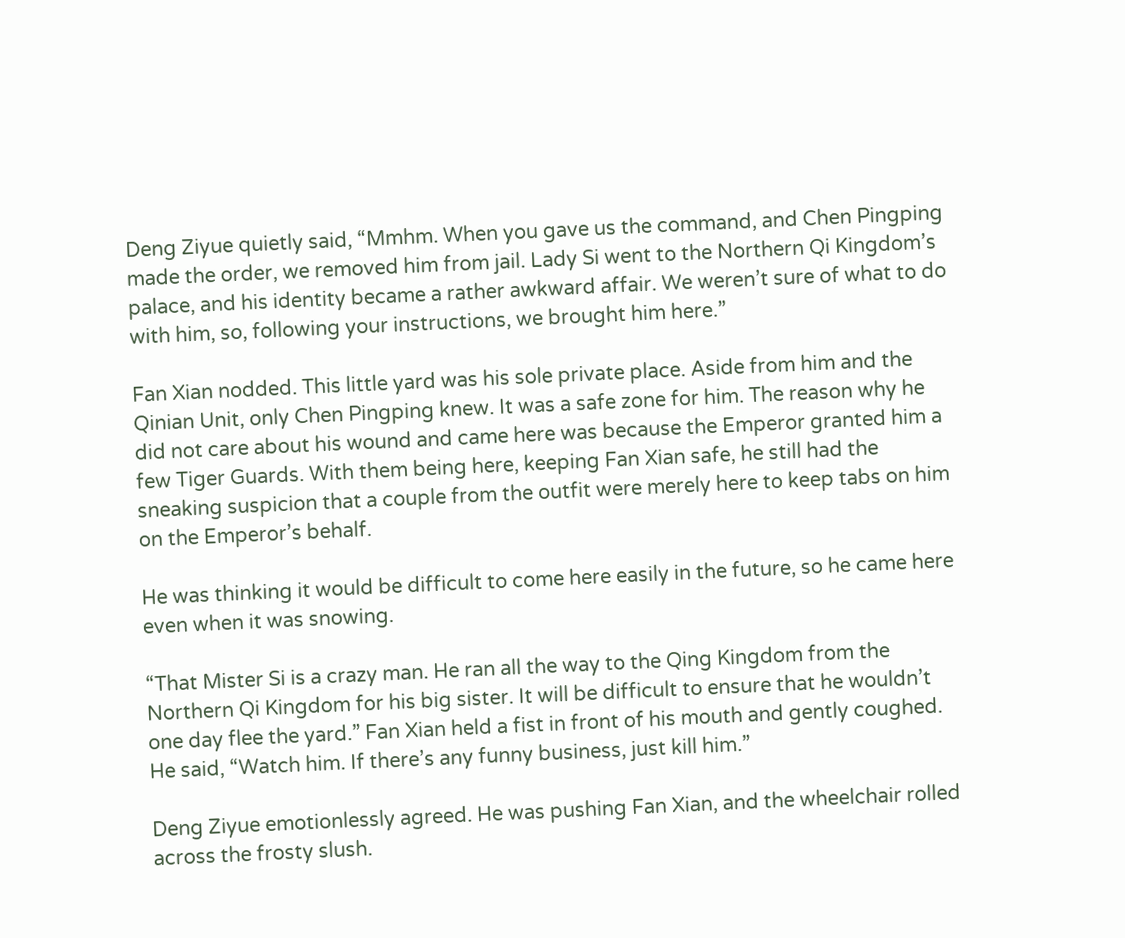Deng Ziyue quietly said, “Mmhm. When you gave us the command, and Chen Pingping made the order, we removed him from jail. Lady Si went to the Northern Qi Kingdom’s palace, and his identity became a rather awkward affair. We weren’t sure of what to do with him, so, following your instructions, we brought him here.”

Fan Xian nodded. This little yard was his sole private place. Aside from him and the Qinian Unit, only Chen Pingping knew. It was a safe zone for him. The reason why he did not care about his wound and came here was because the Emperor granted him a few Tiger Guards. With them being here, keeping Fan Xian safe, he still had the sneaking suspicion that a couple from the outfit were merely here to keep tabs on him on the Emperor’s behalf.

He was thinking it would be difficult to come here easily in the future, so he came here even when it was snowing.

“That Mister Si is a crazy man. He ran all the way to the Qing Kingdom from the Northern Qi Kingdom for his big sister. It will be difficult to ensure that he wouldn’t one day flee the yard.” Fan Xian held a fist in front of his mouth and gently coughed. He said, “Watch him. If there’s any funny business, just kill him.”

Deng Ziyue emotionlessly agreed. He was pushing Fan Xian, and the wheelchair rolled across the frosty slush.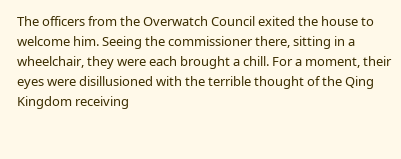The officers from the Overwatch Council exited the house to welcome him. Seeing the commissioner there, sitting in a wheelchair, they were each brought a chill. For a moment, their eyes were disillusioned with the terrible thought of the Qing Kingdom receiving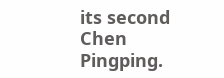its second Chen Pingping.